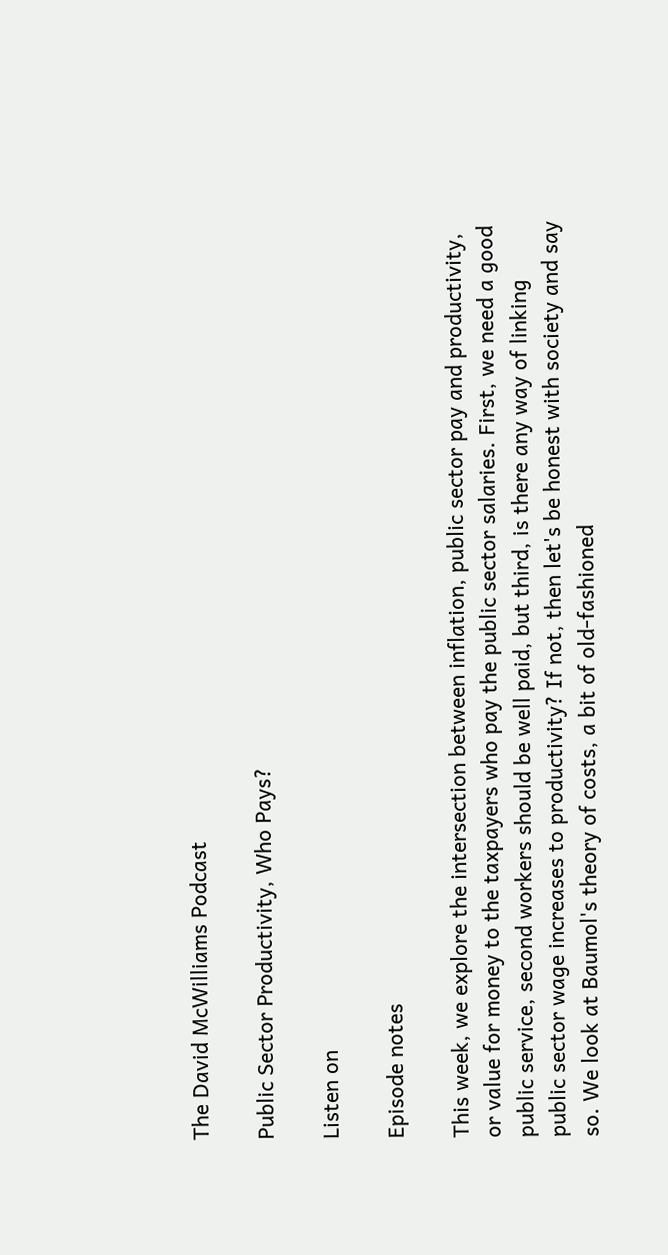The David McWilliams Podcast

Public Sector Productivity, Who Pays?

Listen on

Episode notes

This week, we explore the intersection between inflation, public sector pay and productivity, or value for money to the taxpayers who pay the public sector salaries. First, we need a good public service, second workers should be well paid, but third, is there any way of linking public sector wage increases to productivity? If not, then let's be honest with society and say so. We look at Baumol's theory of costs, a bit of old-fashioned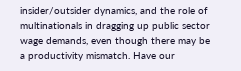insider/outsider dynamics, and the role of multinationals in dragging up public sector wage demands, even though there may be a productivity mismatch. Have our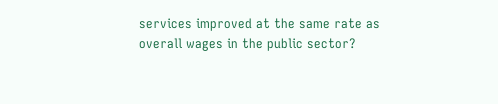services improved at the same rate as overall wages in the public sector?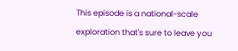This episode is a national-scale exploration that's sure to leave you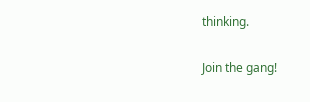thinking.

Join the gang!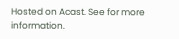Hosted on Acast. See for more information.